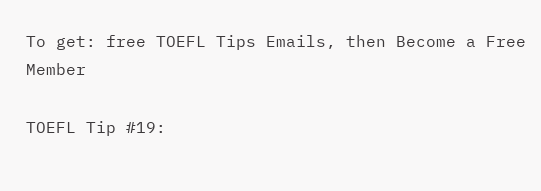To get: free TOEFL Tips Emails, then Become a Free Member

TOEFL Tip #19: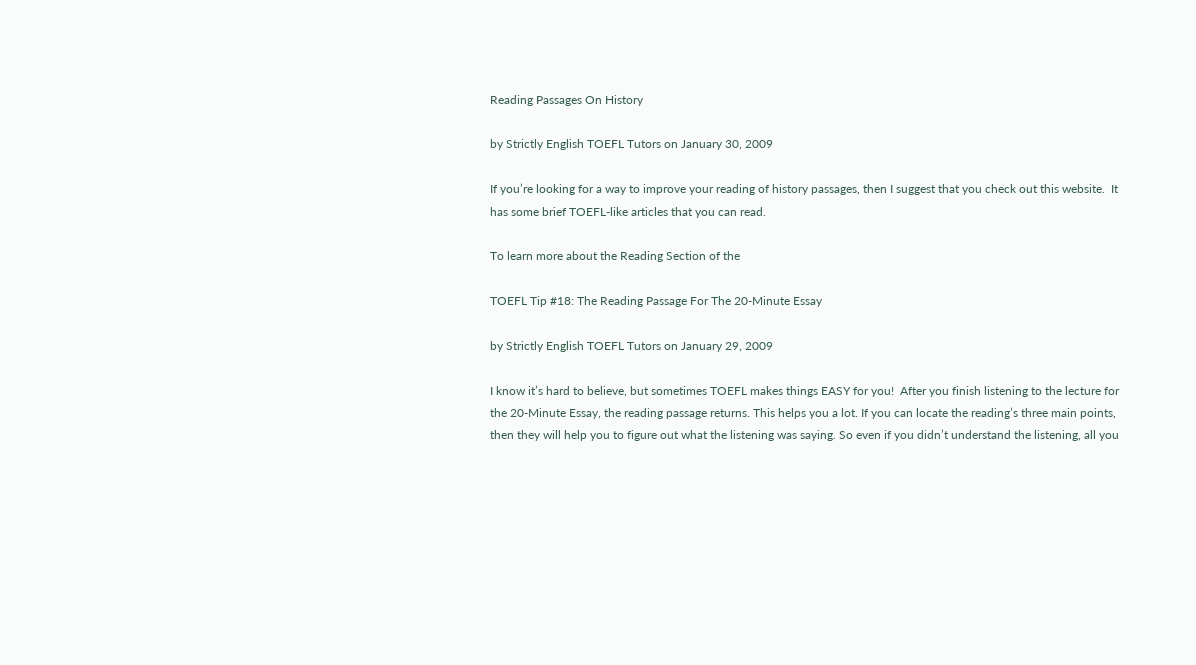Reading Passages On History

by Strictly English TOEFL Tutors on January 30, 2009

If you’re looking for a way to improve your reading of history passages, then I suggest that you check out this website.  It has some brief TOEFL-like articles that you can read.

To learn more about the Reading Section of the

TOEFL Tip #18: The Reading Passage For The 20-Minute Essay

by Strictly English TOEFL Tutors on January 29, 2009

I know it’s hard to believe, but sometimes TOEFL makes things EASY for you!  After you finish listening to the lecture for the 20-Minute Essay, the reading passage returns. This helps you a lot. If you can locate the reading’s three main points, then they will help you to figure out what the listening was saying. So even if you didn’t understand the listening, all you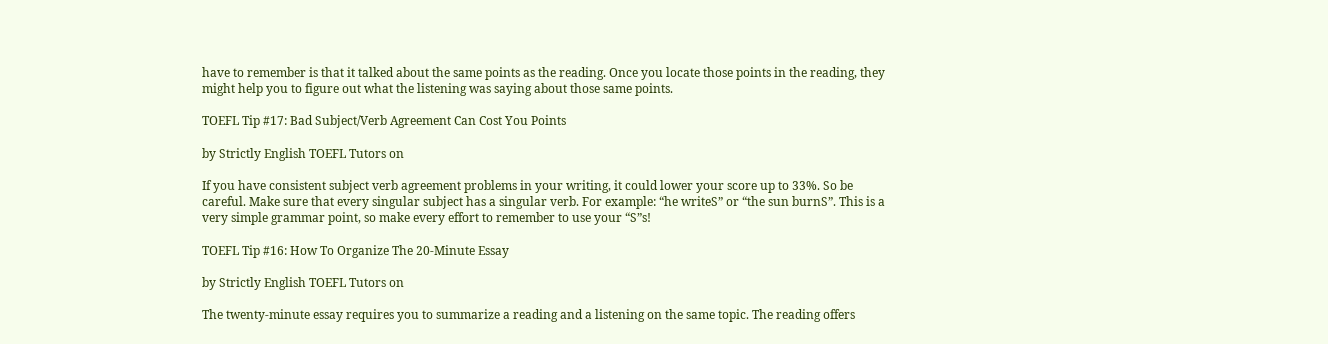have to remember is that it talked about the same points as the reading. Once you locate those points in the reading, they might help you to figure out what the listening was saying about those same points.

TOEFL Tip #17: Bad Subject/Verb Agreement Can Cost You Points

by Strictly English TOEFL Tutors on

If you have consistent subject verb agreement problems in your writing, it could lower your score up to 33%. So be careful. Make sure that every singular subject has a singular verb. For example: “he writeS” or “the sun burnS”. This is a very simple grammar point, so make every effort to remember to use your “S”s!

TOEFL Tip #16: How To Organize The 20-Minute Essay

by Strictly English TOEFL Tutors on

The twenty-minute essay requires you to summarize a reading and a listening on the same topic. The reading offers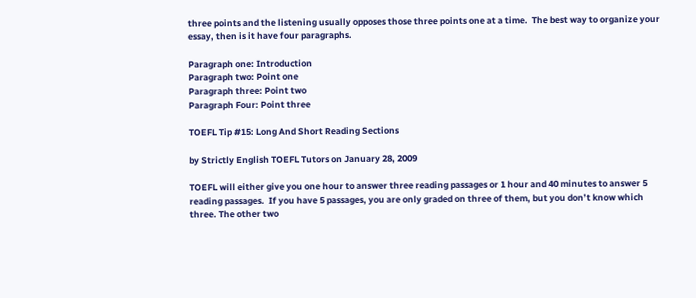three points and the listening usually opposes those three points one at a time.  The best way to organize your essay, then is it have four paragraphs.

Paragraph one: Introduction
Paragraph two: Point one
Paragraph three: Point two
Paragraph Four: Point three

TOEFL Tip #15: Long And Short Reading Sections

by Strictly English TOEFL Tutors on January 28, 2009

TOEFL will either give you one hour to answer three reading passages or 1 hour and 40 minutes to answer 5 reading passages.  If you have 5 passages, you are only graded on three of them, but you don’t know which three. The other two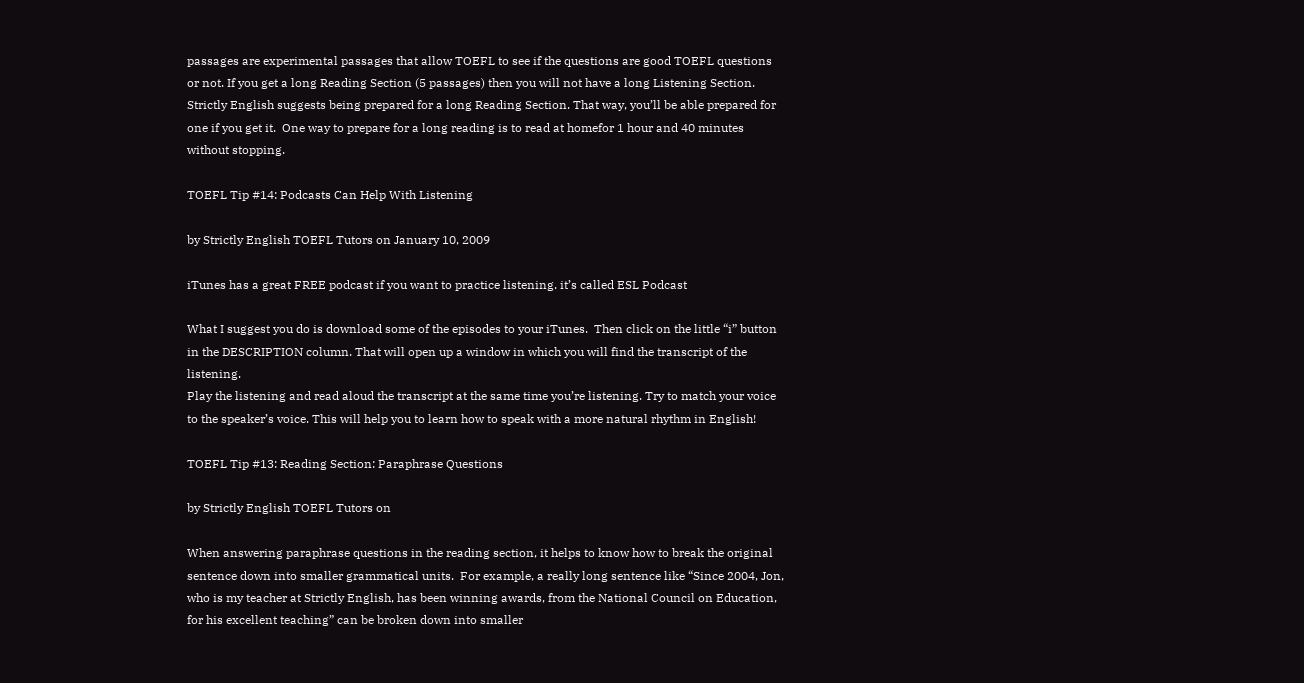passages are experimental passages that allow TOEFL to see if the questions are good TOEFL questions or not. If you get a long Reading Section (5 passages) then you will not have a long Listening Section.  Strictly English suggests being prepared for a long Reading Section. That way, you’ll be able prepared for one if you get it.  One way to prepare for a long reading is to read at homefor 1 hour and 40 minutes without stopping.

TOEFL Tip #14: Podcasts Can Help With Listening

by Strictly English TOEFL Tutors on January 10, 2009

iTunes has a great FREE podcast if you want to practice listening. it’s called ESL Podcast

What I suggest you do is download some of the episodes to your iTunes.  Then click on the little “i” button in the DESCRIPTION column. That will open up a window in which you will find the transcript of the listening.
Play the listening and read aloud the transcript at the same time you’re listening. Try to match your voice to the speaker’s voice. This will help you to learn how to speak with a more natural rhythm in English!

TOEFL Tip #13: Reading Section: Paraphrase Questions

by Strictly English TOEFL Tutors on

When answering paraphrase questions in the reading section, it helps to know how to break the original sentence down into smaller grammatical units.  For example, a really long sentence like “Since 2004, Jon, who is my teacher at Strictly English, has been winning awards, from the National Council on Education, for his excellent teaching” can be broken down into smaller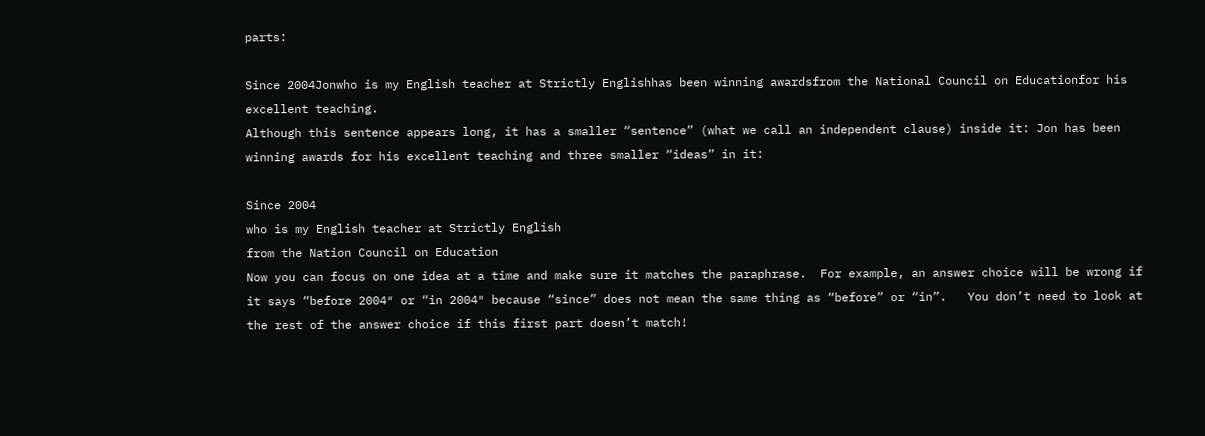parts:

Since 2004Jonwho is my English teacher at Strictly Englishhas been winning awardsfrom the National Council on Educationfor his excellent teaching.
Although this sentence appears long, it has a smaller “sentence” (what we call an independent clause) inside it: Jon has been winning awards for his excellent teaching and three smaller “ideas” in it:

Since 2004
who is my English teacher at Strictly English
from the Nation Council on Education
Now you can focus on one idea at a time and make sure it matches the paraphrase.  For example, an answer choice will be wrong if it says “before 2004″ or “in 2004″ because “since” does not mean the same thing as “before” or “in”.   You don’t need to look at the rest of the answer choice if this first part doesn’t match!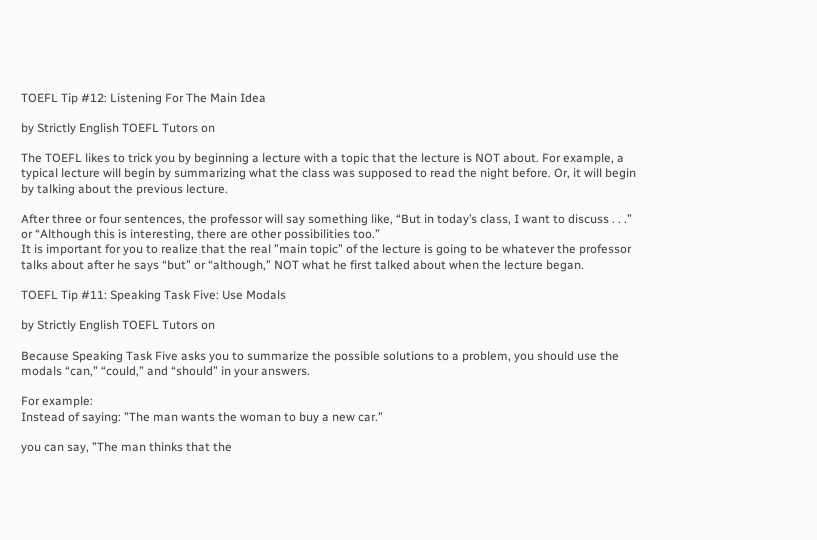TOEFL Tip #12: Listening For The Main Idea

by Strictly English TOEFL Tutors on

The TOEFL likes to trick you by beginning a lecture with a topic that the lecture is NOT about. For example, a typical lecture will begin by summarizing what the class was supposed to read the night before. Or, it will begin by talking about the previous lecture.

After three or four sentences, the professor will say something like, “But in today’s class, I want to discuss . . .” or “Although this is interesting, there are other possibilities too.”
It is important for you to realize that the real ”main topic” of the lecture is going to be whatever the professor talks about after he says “but” or “although,” NOT what he first talked about when the lecture began.

TOEFL Tip #11: Speaking Task Five: Use Modals

by Strictly English TOEFL Tutors on

Because Speaking Task Five asks you to summarize the possible solutions to a problem, you should use the modals “can,” “could,” and “should” in your answers.

For example:
Instead of saying: ”The man wants the woman to buy a new car.”

you can say, ”The man thinks that the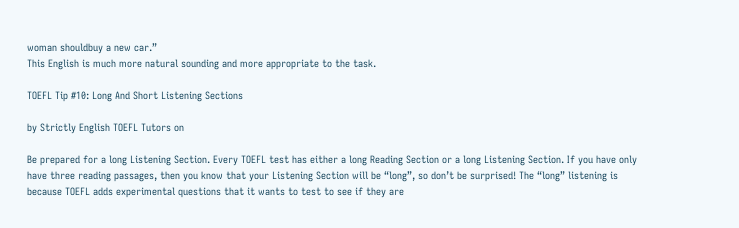woman shouldbuy a new car.”
This English is much more natural sounding and more appropriate to the task.

TOEFL Tip #10: Long And Short Listening Sections

by Strictly English TOEFL Tutors on

Be prepared for a long Listening Section. Every TOEFL test has either a long Reading Section or a long Listening Section. If you have only have three reading passages, then you know that your Listening Section will be “long”, so don’t be surprised! The “long” listening is because TOEFL adds experimental questions that it wants to test to see if they are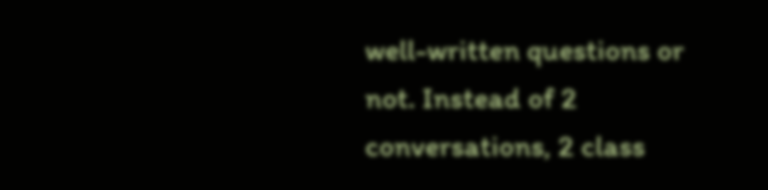well-written questions or not. Instead of 2 conversations, 2 class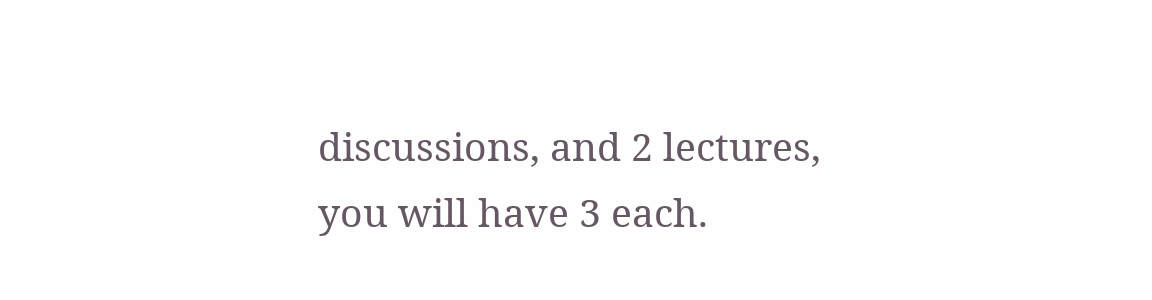discussions, and 2 lectures, you will have 3 each.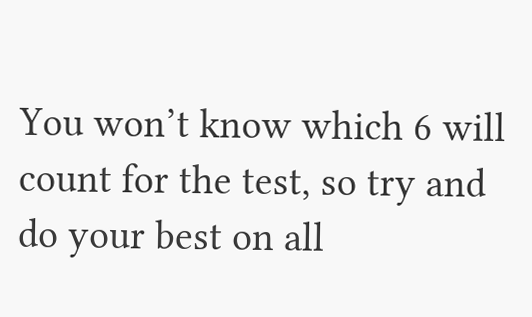You won’t know which 6 will count for the test, so try and do your best on all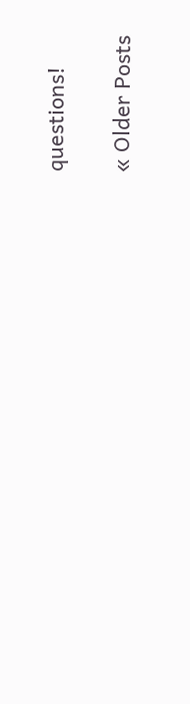questions!

« Older Posts